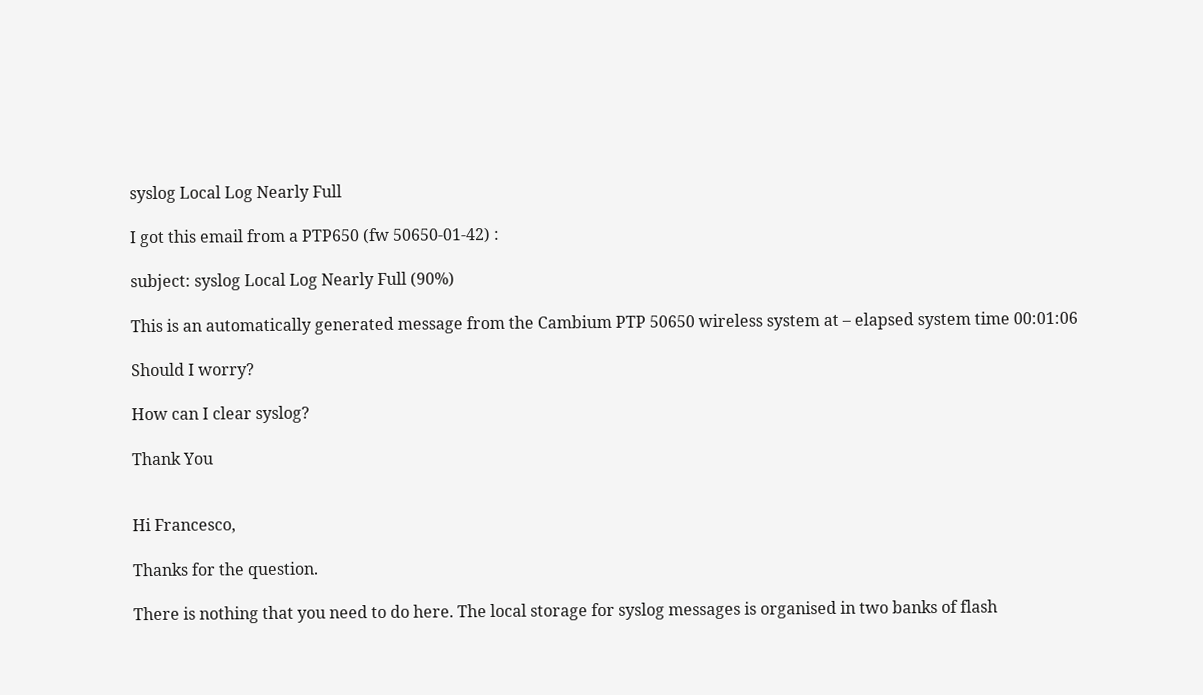syslog Local Log Nearly Full

I got this email from a PTP650 (fw 50650-01-42) :

subject: syslog Local Log Nearly Full (90%)

This is an automatically generated message from the Cambium PTP 50650 wireless system at – elapsed system time 00:01:06

Should I worry?

How can I clear syslog?

Thank You


Hi Francesco,

Thanks for the question.

There is nothing that you need to do here. The local storage for syslog messages is organised in two banks of flash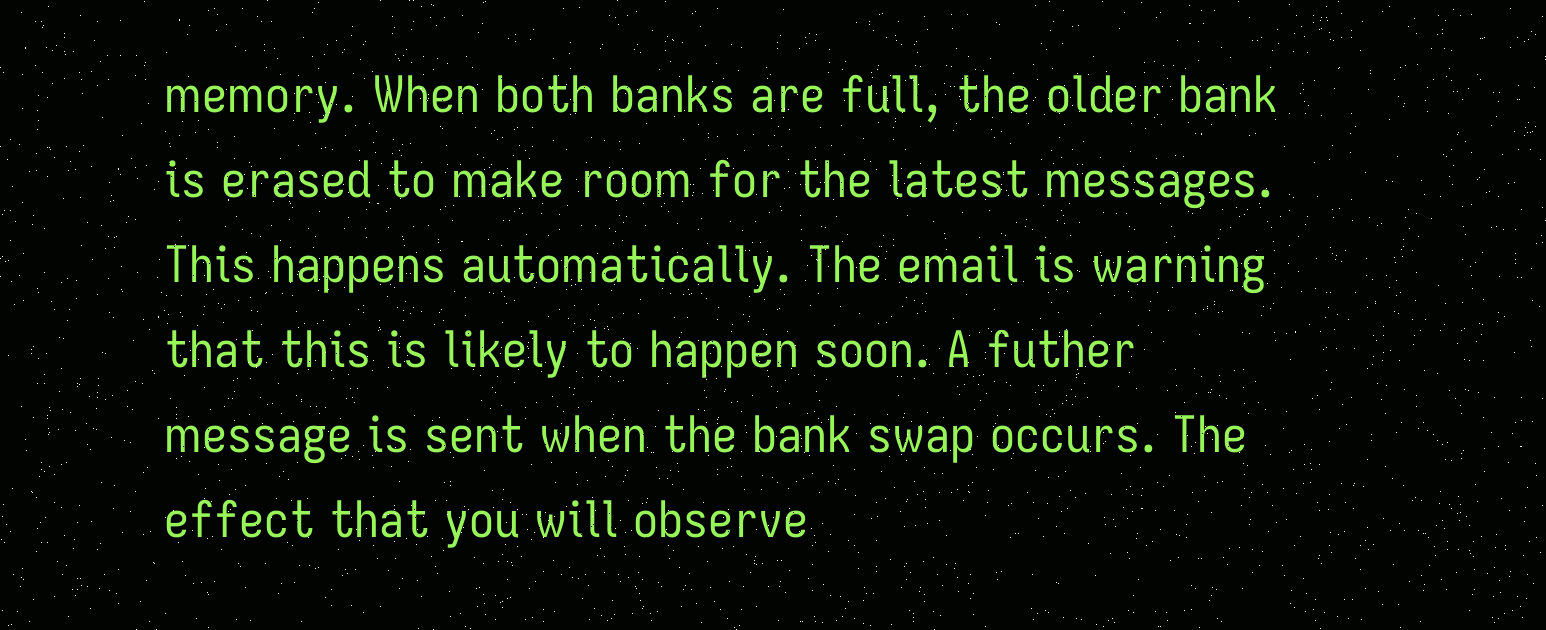memory. When both banks are full, the older bank is erased to make room for the latest messages. This happens automatically. The email is warning that this is likely to happen soon. A futher message is sent when the bank swap occurs. The effect that you will observe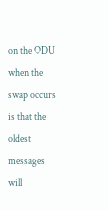on the ODU when the swap occurs is that the oldest messages will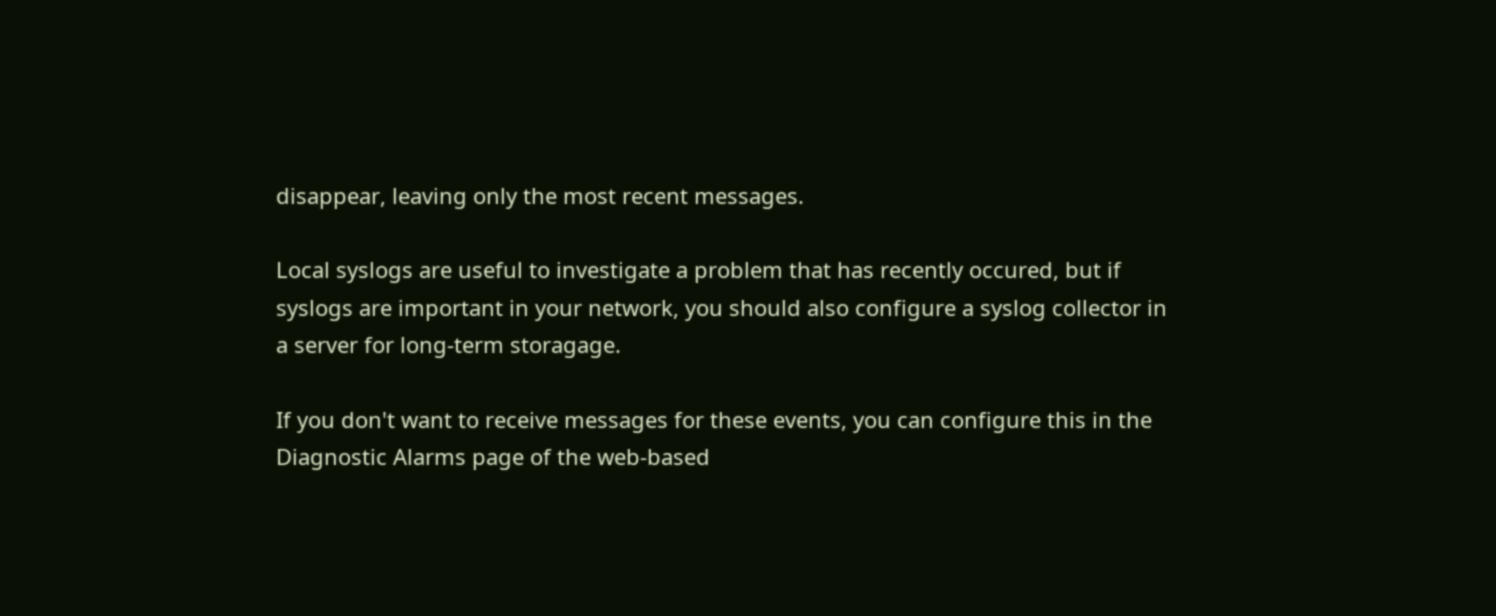disappear, leaving only the most recent messages.

Local syslogs are useful to investigate a problem that has recently occured, but if syslogs are important in your network, you should also configure a syslog collector in a server for long-term storagage.

If you don't want to receive messages for these events, you can configure this in the Diagnostic Alarms page of the web-based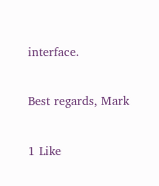interface.

Best regards, Mark

1 Like